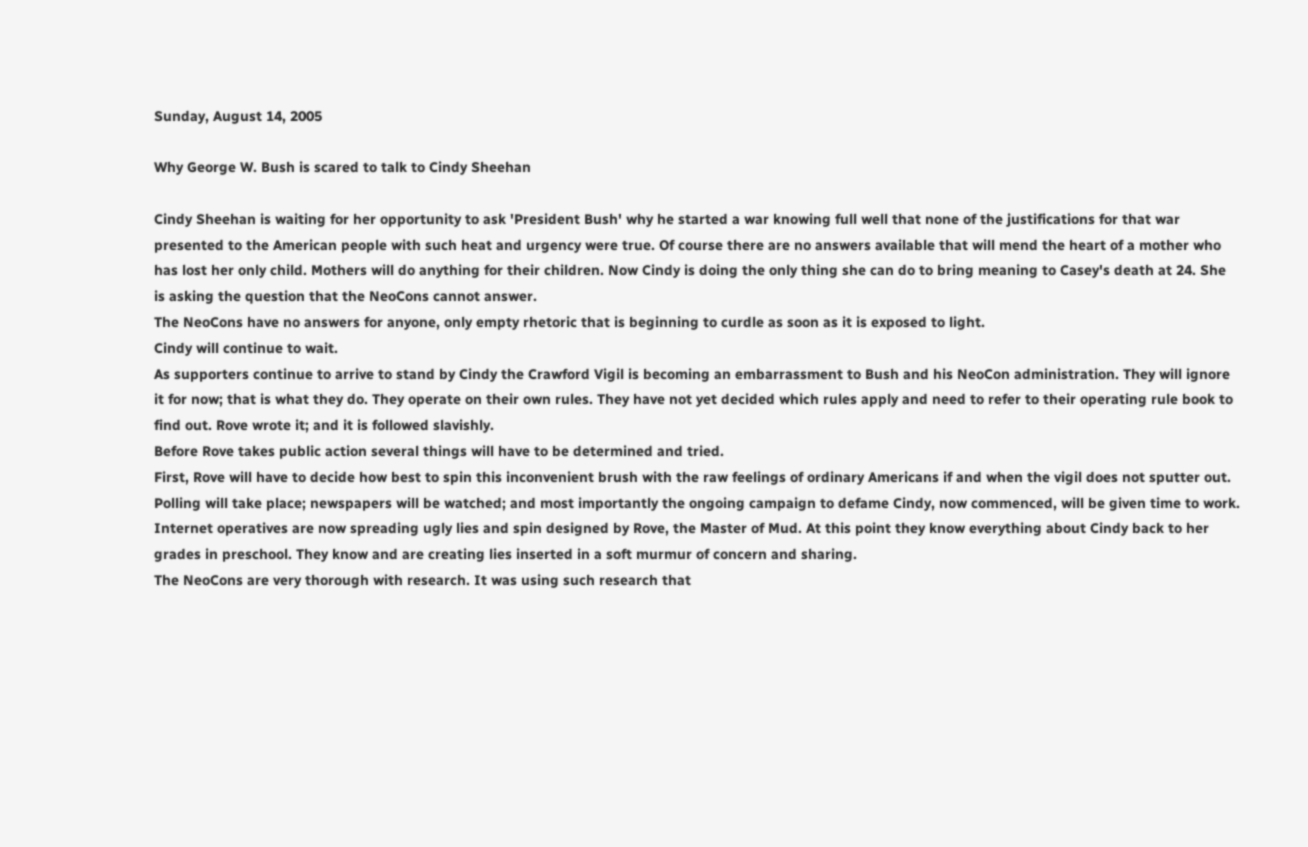Sunday, August 14, 2005

Why George W. Bush is scared to talk to Cindy Sheehan

Cindy Sheehan is waiting for her opportunity to ask 'President Bush' why he started a war knowing full well that none of the justifications for that war presented to the American people with such heat and urgency were true. Of course there are no answers available that will mend the heart of a mother who has lost her only child. Mothers will do anything for their children. Now Cindy is doing the only thing she can do to bring meaning to Casey's death at 24. She is asking the question that the NeoCons cannot answer.
The NeoCons have no answers for anyone, only empty rhetoric that is beginning to curdle as soon as it is exposed to light.
Cindy will continue to wait.
As supporters continue to arrive to stand by Cindy the Crawford Vigil is becoming an embarrassment to Bush and his NeoCon administration. They will ignore it for now; that is what they do. They operate on their own rules. They have not yet decided which rules apply and need to refer to their operating rule book to find out. Rove wrote it; and it is followed slavishly.
Before Rove takes public action several things will have to be determined and tried.
First, Rove will have to decide how best to spin this inconvenient brush with the raw feelings of ordinary Americans if and when the vigil does not sputter out. Polling will take place; newspapers will be watched; and most importantly the ongoing campaign to defame Cindy, now commenced, will be given time to work. Internet operatives are now spreading ugly lies and spin designed by Rove, the Master of Mud. At this point they know everything about Cindy back to her grades in preschool. They know and are creating lies inserted in a soft murmur of concern and sharing.
The NeoCons are very thorough with research. It was using such research that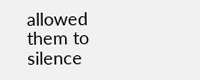allowed them to silence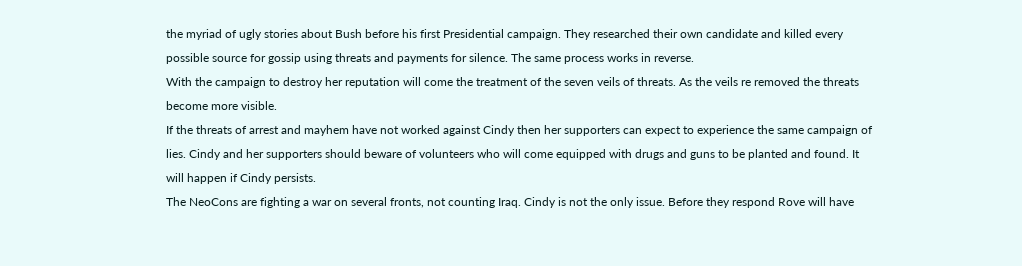the myriad of ugly stories about Bush before his first Presidential campaign. They researched their own candidate and killed every possible source for gossip using threats and payments for silence. The same process works in reverse.
With the campaign to destroy her reputation will come the treatment of the seven veils of threats. As the veils re removed the threats become more visible.
If the threats of arrest and mayhem have not worked against Cindy then her supporters can expect to experience the same campaign of lies. Cindy and her supporters should beware of volunteers who will come equipped with drugs and guns to be planted and found. It will happen if Cindy persists.
The NeoCons are fighting a war on several fronts, not counting Iraq. Cindy is not the only issue. Before they respond Rove will have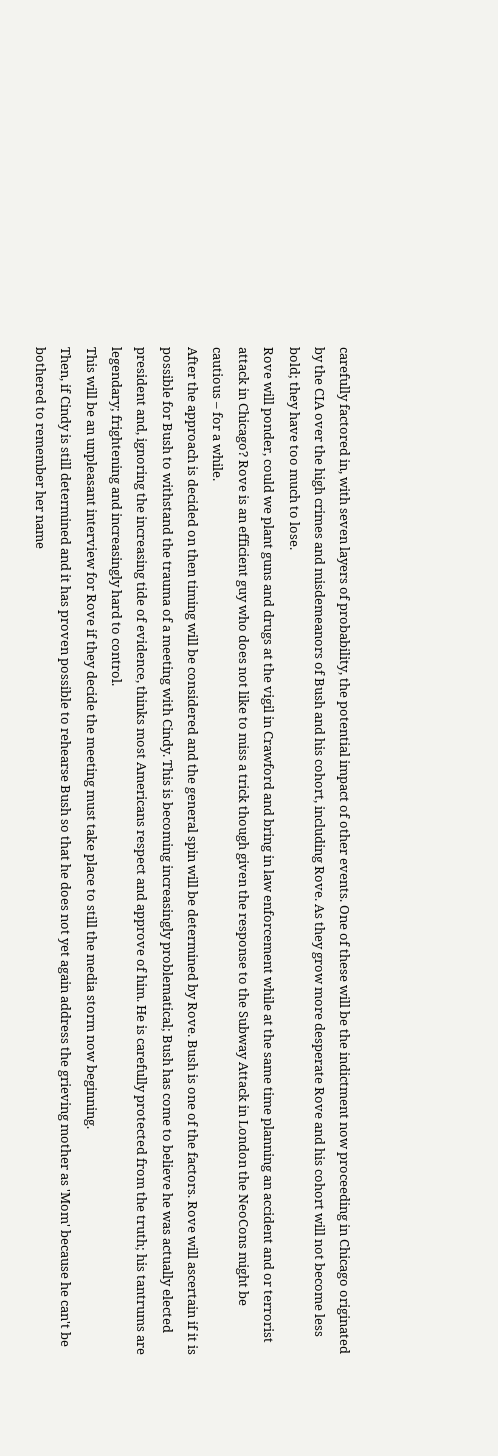carefully factored in, with seven layers of probability, the potential impact of other events. One of these will be the indictment now proceeding in Chicago originated by the CIA over the high crimes and misdemeanors of Bush and his cohort, including Rove. As they grow more desperate Rove and his cohort will not become less bold; they have too much to lose.
Rove will ponder, could we plant guns and drugs at the vigil in Crawford and bring in law enforcement while at the same time planning an accident and or terrorist attack in Chicago? Rove is an efficient guy who does not like to miss a trick though given the response to the Subway Attack in London the NeoCons might be cautious – for a while.
After the approach is decided on then timing will be considered and the general spin will be determined by Rove. Bush is one of the factors. Rove will ascertain if it is possible for Bush to withstand the trauma of a meeting with Cindy. This is becoming increasingly problematical; Bush has come to believe he was actually elected president and, ignoring the increasing tide of evidence, thinks most Americans respect and approve of him. He is carefully protected from the truth; his tantrums are legendary; frightening and increasingly hard to control.
This will be an unpleasant interview for Rove if they decide the meeting must take place to still the media storm now beginning.
Then, if Cindy is still determined and it has proven possible to rehearse Bush so that he does not yet again address the grieving mother as 'Mom' because he can't be bothered to remember her name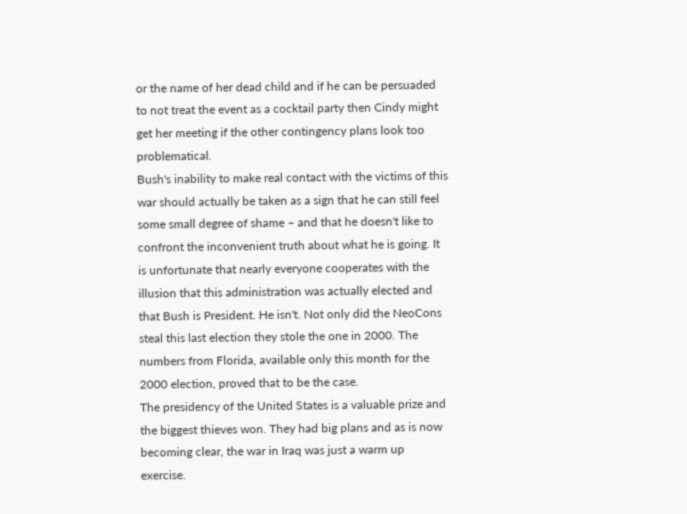or the name of her dead child and if he can be persuaded to not treat the event as a cocktail party then Cindy might get her meeting if the other contingency plans look too problematical.
Bush's inability to make real contact with the victims of this war should actually be taken as a sign that he can still feel some small degree of shame – and that he doesn't like to confront the inconvenient truth about what he is going. It is unfortunate that nearly everyone cooperates with the illusion that this administration was actually elected and that Bush is President. He isn't. Not only did the NeoCons steal this last election they stole the one in 2000. The numbers from Florida, available only this month for the 2000 election, proved that to be the case.
The presidency of the United States is a valuable prize and the biggest thieves won. They had big plans and as is now becoming clear, the war in Iraq was just a warm up exercise.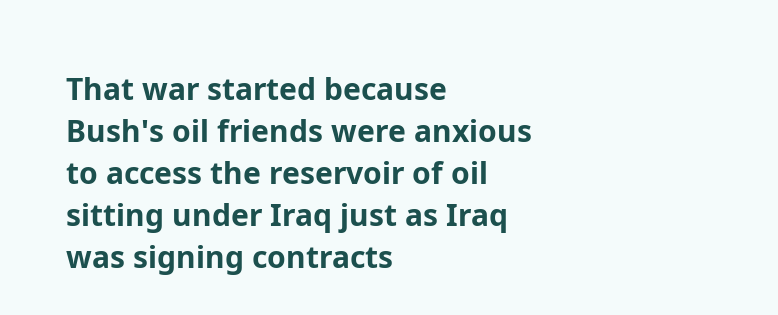That war started because Bush's oil friends were anxious to access the reservoir of oil sitting under Iraq just as Iraq was signing contracts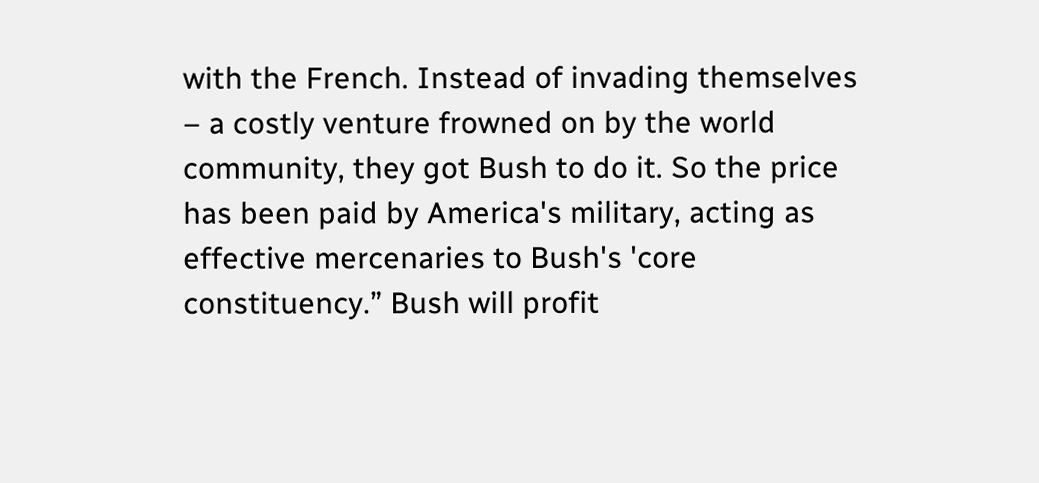with the French. Instead of invading themselves – a costly venture frowned on by the world community, they got Bush to do it. So the price has been paid by America's military, acting as effective mercenaries to Bush's 'core constituency.” Bush will profit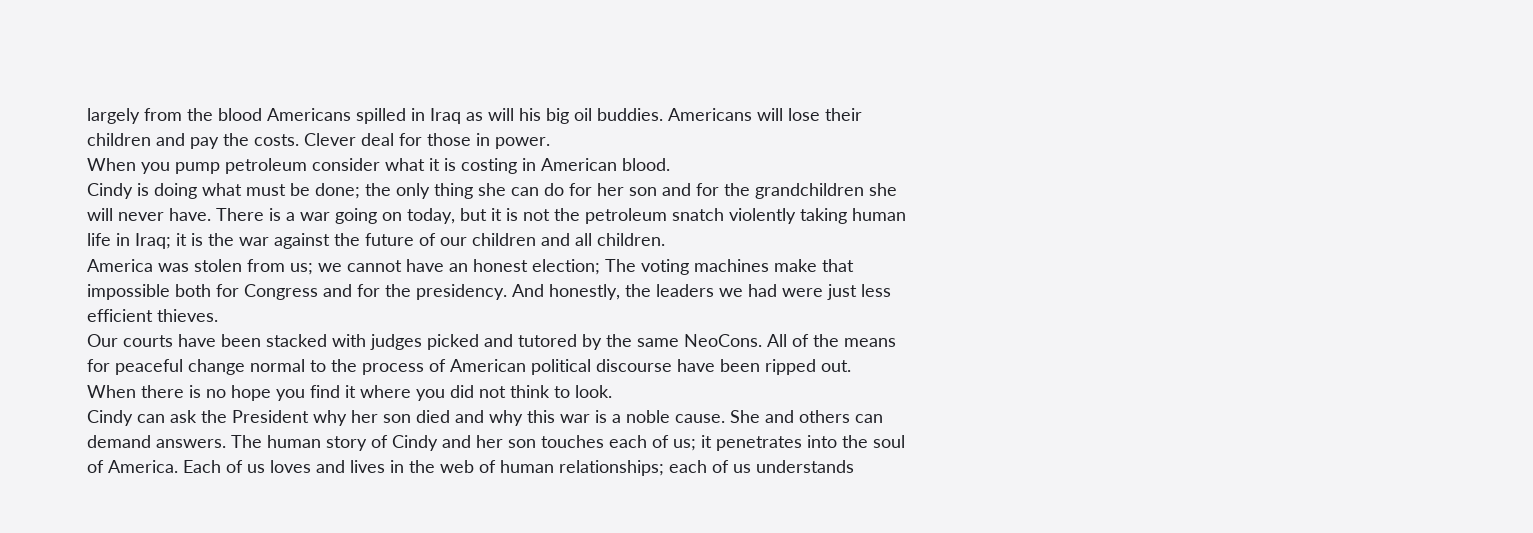largely from the blood Americans spilled in Iraq as will his big oil buddies. Americans will lose their children and pay the costs. Clever deal for those in power.
When you pump petroleum consider what it is costing in American blood.
Cindy is doing what must be done; the only thing she can do for her son and for the grandchildren she will never have. There is a war going on today, but it is not the petroleum snatch violently taking human life in Iraq; it is the war against the future of our children and all children.
America was stolen from us; we cannot have an honest election; The voting machines make that impossible both for Congress and for the presidency. And honestly, the leaders we had were just less efficient thieves.
Our courts have been stacked with judges picked and tutored by the same NeoCons. All of the means for peaceful change normal to the process of American political discourse have been ripped out.
When there is no hope you find it where you did not think to look.
Cindy can ask the President why her son died and why this war is a noble cause. She and others can demand answers. The human story of Cindy and her son touches each of us; it penetrates into the soul of America. Each of us loves and lives in the web of human relationships; each of us understands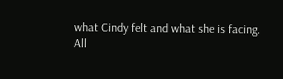what Cindy felt and what she is facing.
All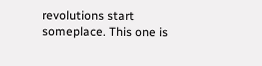revolutions start someplace. This one is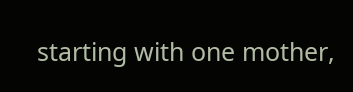starting with one mother,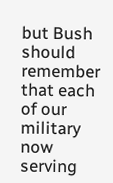but Bush should remember that each of our military now serving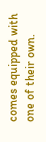comes equipped with one of their own.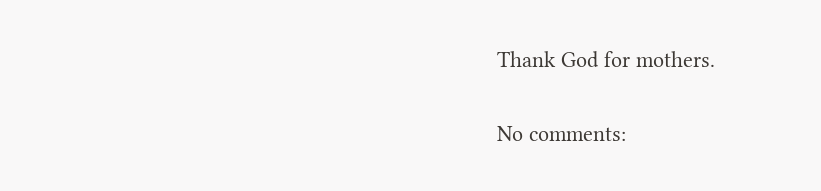Thank God for mothers.

No comments: